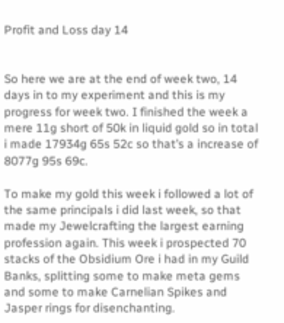Profit and Loss day 14


So here we are at the end of week two, 14 days in to my experiment and this is my progress for week two. I finished the week a mere 11g short of 50k in liquid gold so in total i made 17934g 65s 52c so that’s a increase of 8077g 95s 69c.

To make my gold this week i followed a lot of the same principals i did last week, so that made my Jewelcrafting the largest earning profession again. This week i prospected 70 stacks of the Obsidium Ore i had in my Guild Banks, splitting some to make meta gems and some to make Carnelian Spikes and Jasper rings for disenchanting.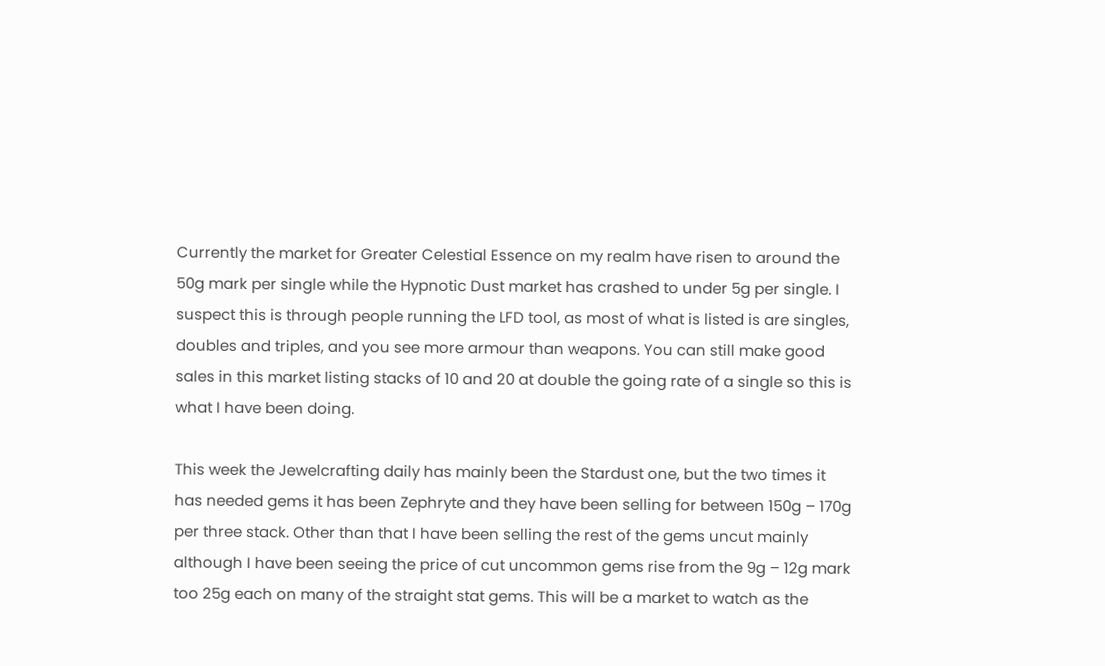Currently the market for Greater Celestial Essence on my realm have risen to around the 50g mark per single while the Hypnotic Dust market has crashed to under 5g per single. I suspect this is through people running the LFD tool, as most of what is listed is are singles, doubles and triples, and you see more armour than weapons. You can still make good sales in this market listing stacks of 10 and 20 at double the going rate of a single so this is what I have been doing.

This week the Jewelcrafting daily has mainly been the Stardust one, but the two times it has needed gems it has been Zephryte and they have been selling for between 150g – 170g per three stack. Other than that I have been selling the rest of the gems uncut mainly although I have been seeing the price of cut uncommon gems rise from the 9g – 12g mark too 25g each on many of the straight stat gems. This will be a market to watch as the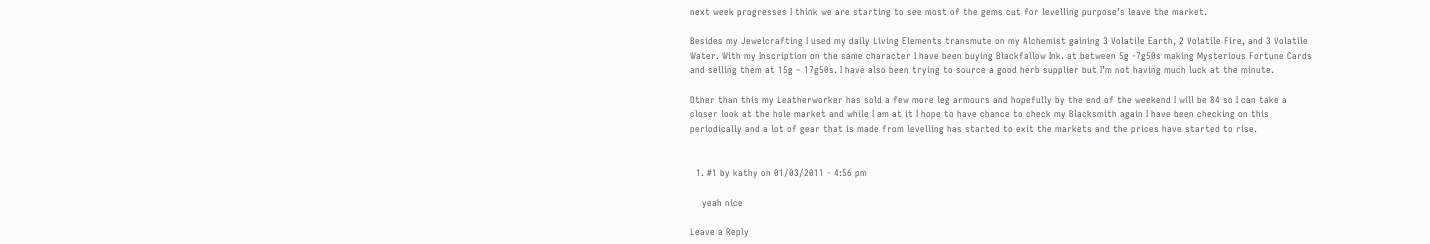next week progresses I think we are starting to see most of the gems cut for levelling purpose’s leave the market.

Besides my Jewelcrafting I used my daily Living Elements transmute on my Alchemist gaining 3 Volatile Earth, 2 Volatile Fire, and 3 Volatile Water. With my Inscription on the same character I have been buying Blackfallow Ink. at between 5g -7g50s making Mysterious Fortune Cards and selling them at 15g – 17g50s. I have also been trying to source a good herb supplier but I’m not having much luck at the minute.

Other than this my Leatherworker has sold a few more leg armours and hopefully by the end of the weekend I will be 84 so I can take a closer look at the hole market and while I am at it I hope to have chance to check my Blacksmith again I have been checking on this periodically and a lot of gear that is made from levelling has started to exit the markets and the prices have started to rise.


  1. #1 by kathy on 01/03/2011 - 4:56 pm

    yeah nice

Leave a Reply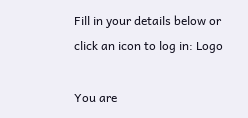Fill in your details below or click an icon to log in: Logo

You are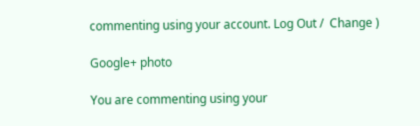commenting using your account. Log Out /  Change )

Google+ photo

You are commenting using your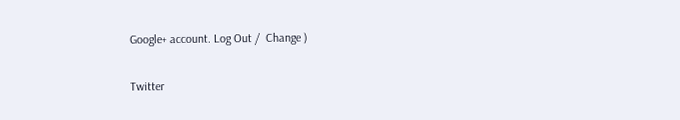Google+ account. Log Out /  Change )

Twitter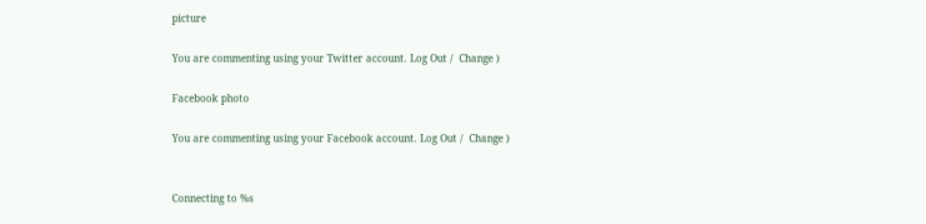picture

You are commenting using your Twitter account. Log Out /  Change )

Facebook photo

You are commenting using your Facebook account. Log Out /  Change )


Connecting to %s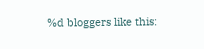%d bloggers like this: